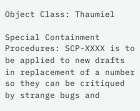Object Class: Thaumiel

Special Containment Procedures: SCP-XXXX is to be applied to new drafts in replacement of a number so they can be critiqued by strange bugs and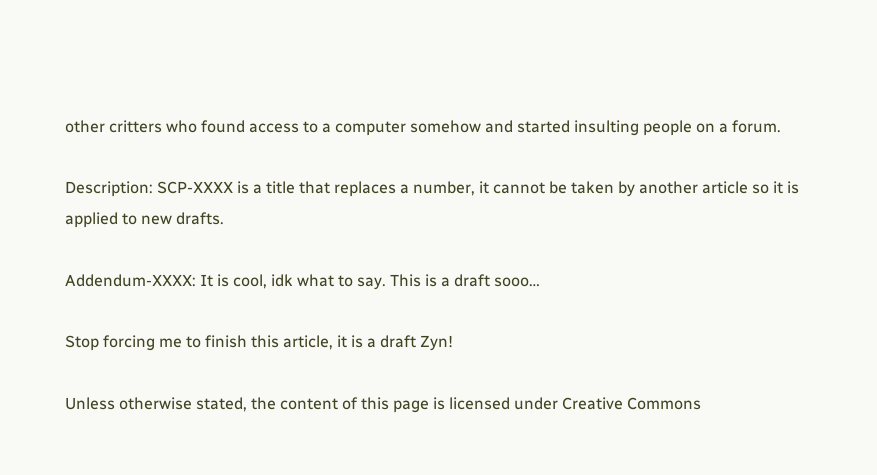other critters who found access to a computer somehow and started insulting people on a forum.

Description: SCP-XXXX is a title that replaces a number, it cannot be taken by another article so it is applied to new drafts.

Addendum-XXXX: It is cool, idk what to say. This is a draft sooo…

Stop forcing me to finish this article, it is a draft Zyn!

Unless otherwise stated, the content of this page is licensed under Creative Commons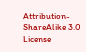Attribution-ShareAlike 3.0 License